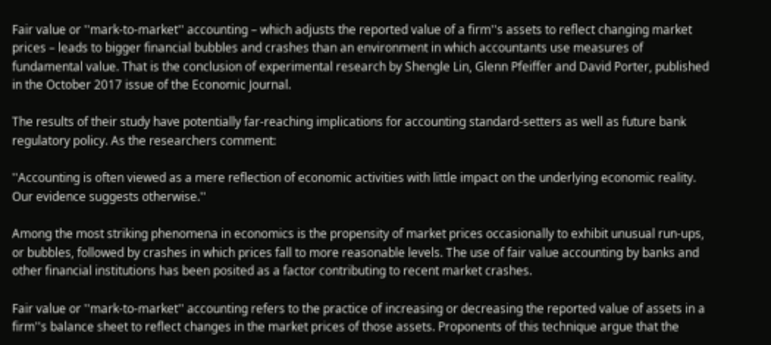Fair value or ''mark-to-market'' accounting – which adjusts the reported value of a firm''s assets to reflect changing market prices – leads to bigger financial bubbles and crashes than an environment in which accountants use measures of fundamental value. That is the conclusion of experimental research by Shengle Lin, Glenn Pfeiffer and David Porter, published in the October 2017 issue of the Economic Journal.

The results of their study have potentially far-reaching implications for accounting standard-setters as well as future bank regulatory policy. As the researchers comment:

''Accounting is often viewed as a mere reflection of economic activities with little impact on the underlying economic reality. Our evidence suggests otherwise.''

Among the most striking phenomena in economics is the propensity of market prices occasionally to exhibit unusual run-ups, or bubbles, followed by crashes in which prices fall to more reasonable levels. The use of fair value accounting by banks and other financial institutions has been posited as a factor contributing to recent market crashes.

Fair value or ''mark-to-market'' accounting refers to the practice of increasing or decreasing the reported value of assets in a firm''s balance sheet to reflect changes in the market prices of those assets. Proponents of this technique argue that the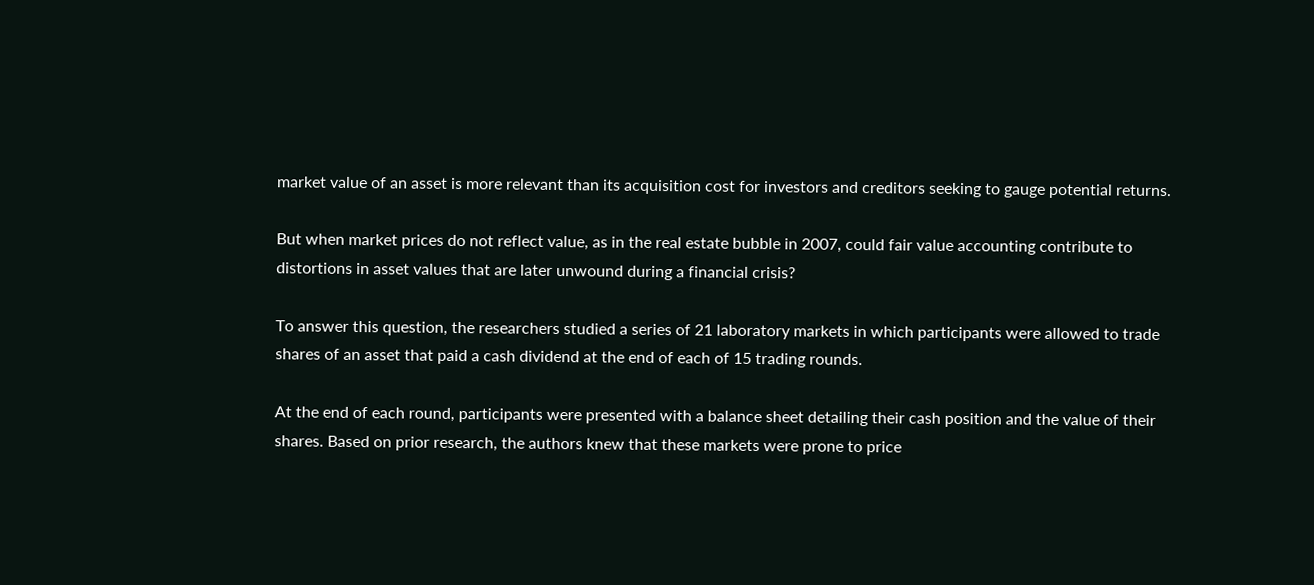market value of an asset is more relevant than its acquisition cost for investors and creditors seeking to gauge potential returns.

But when market prices do not reflect value, as in the real estate bubble in 2007, could fair value accounting contribute to distortions in asset values that are later unwound during a financial crisis?

To answer this question, the researchers studied a series of 21 laboratory markets in which participants were allowed to trade shares of an asset that paid a cash dividend at the end of each of 15 trading rounds.

At the end of each round, participants were presented with a balance sheet detailing their cash position and the value of their shares. Based on prior research, the authors knew that these markets were prone to price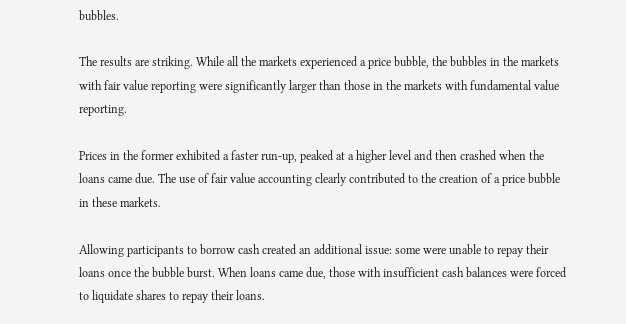bubbles.

The results are striking. While all the markets experienced a price bubble, the bubbles in the markets with fair value reporting were significantly larger than those in the markets with fundamental value reporting.

Prices in the former exhibited a faster run-up, peaked at a higher level and then crashed when the loans came due. The use of fair value accounting clearly contributed to the creation of a price bubble in these markets.

Allowing participants to borrow cash created an additional issue: some were unable to repay their loans once the bubble burst. When loans came due, those with insufficient cash balances were forced to liquidate shares to repay their loans.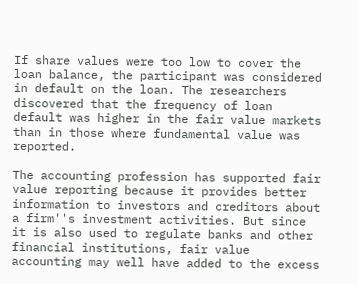If share values were too low to cover the loan balance, the participant was considered in default on the loan. The researchers discovered that the frequency of loan default was higher in the fair value markets than in those where fundamental value was reported.

The accounting profession has supported fair value reporting because it provides better information to investors and creditors about a firm''s investment activities. But since it is also used to regulate banks and other financial institutions, fair value accounting may well have added to the excess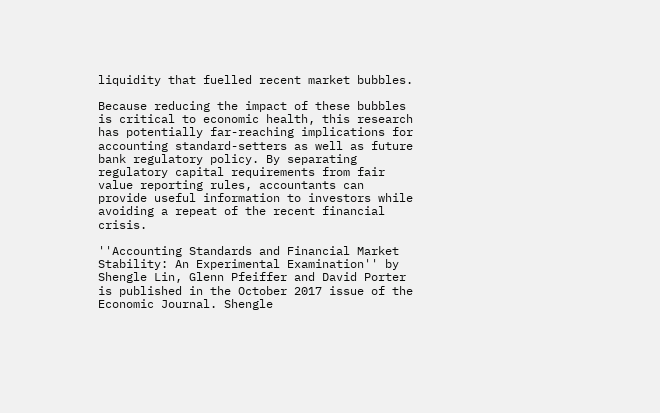liquidity that fuelled recent market bubbles.

Because reducing the impact of these bubbles is critical to economic health, this research has potentially far-reaching implications for accounting standard-setters as well as future bank regulatory policy. By separating regulatory capital requirements from fair value reporting rules, accountants can provide useful information to investors while avoiding a repeat of the recent financial crisis.

''Accounting Standards and Financial Market Stability: An Experimental Examination'' by Shengle Lin, Glenn Pfeiffer and David Porter is published in the October 2017 issue of the Economic Journal. Shengle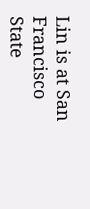Lin is at San Francisco State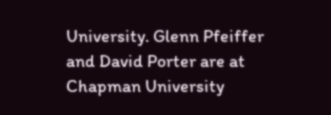University. Glenn Pfeiffer and David Porter are at Chapman University